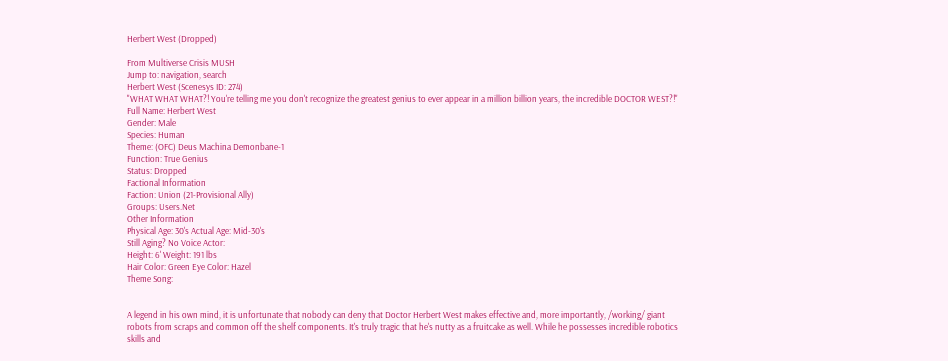Herbert West (Dropped)

From Multiverse Crisis MUSH
Jump to: navigation, search
Herbert West (Scenesys ID: 274)
"WHAT WHAT WHAT?! You're telling me you don't recognize the greatest genius to ever appear in a million billion years, the incredible DOCTOR WEST?!"
Full Name: Herbert West
Gender: Male
Species: Human
Theme: (OFC) Deus Machina Demonbane-1
Function: True Genius
Status: Dropped
Factional Information
Faction: Union (21-Provisional Ally)
Groups: Users.Net
Other Information
Physical Age: 30's Actual Age: Mid-30's
Still Aging? No Voice Actor:
Height: 6' Weight: 191 lbs
Hair Color: Green Eye Color: Hazel
Theme Song:


A legend in his own mind, it is unfortunate that nobody can deny that Doctor Herbert West makes effective and, more importantly, /working/ giant robots from scraps and common off the shelf components. It's truly tragic that he's nutty as a fruitcake as well. While he possesses incredible robotics skills and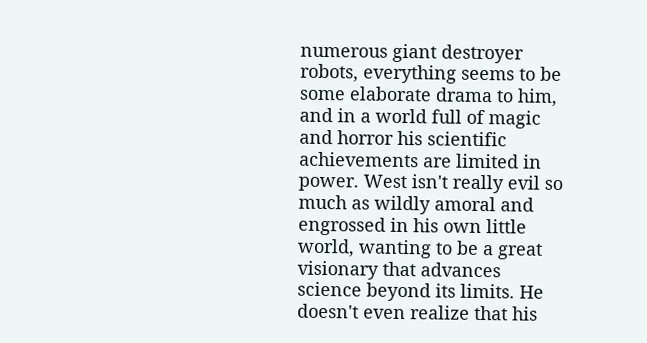numerous giant destroyer robots, everything seems to be some elaborate drama to him, and in a world full of magic and horror his scientific achievements are limited in power. West isn't really evil so much as wildly amoral and engrossed in his own little world, wanting to be a great visionary that advances science beyond its limits. He doesn't even realize that his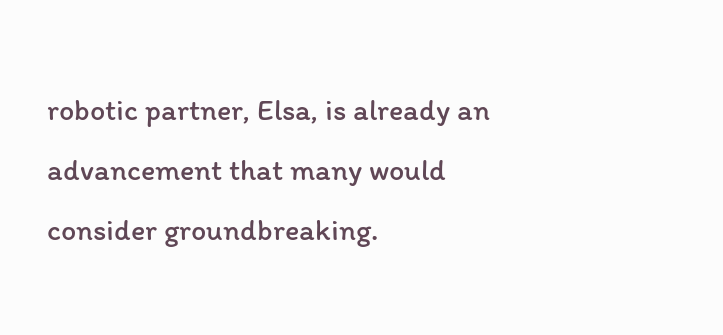robotic partner, Elsa, is already an advancement that many would consider groundbreaking.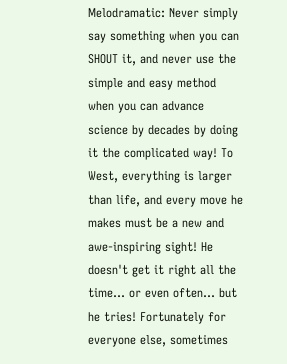Melodramatic: Never simply say something when you can SHOUT it, and never use the simple and easy method when you can advance science by decades by doing it the complicated way! To West, everything is larger than life, and every move he makes must be a new and awe-inspiring sight! He doesn't get it right all the time... or even often... but he tries! Fortunately for everyone else, sometimes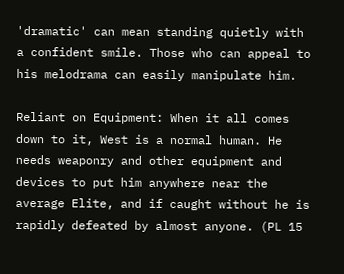'dramatic' can mean standing quietly with a confident smile. Those who can appeal to his melodrama can easily manipulate him.

Reliant on Equipment: When it all comes down to it, West is a normal human. He needs weaponry and other equipment and devices to put him anywhere near the average Elite, and if caught without he is rapidly defeated by almost anyone. (PL 15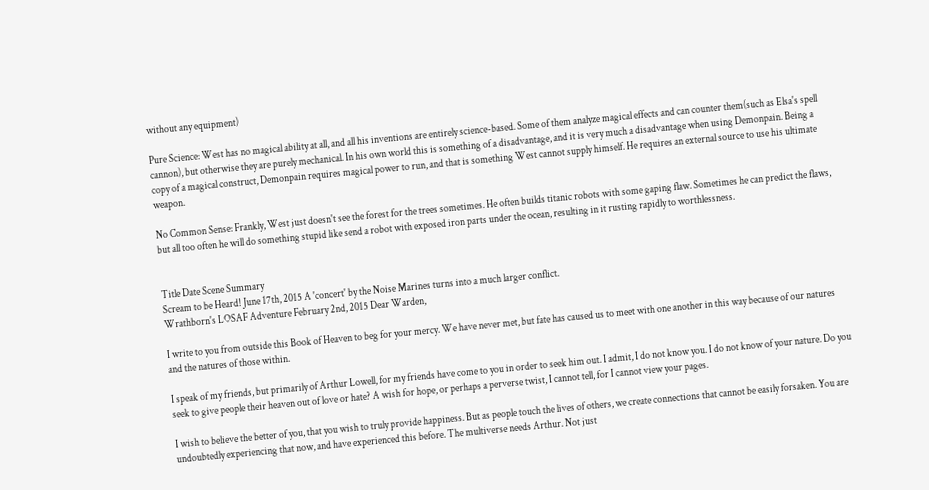without any equipment)

Pure Science: West has no magical ability at all, and all his inventions are entirely science-based. Some of them analyze magical effects and can counter them(such as Elsa's spell cannon), but otherwise they are purely mechanical. In his own world this is something of a disadvantage, and it is very much a disadvantage when using Demonpain. Being a copy of a magical construct, Demonpain requires magical power to run, and that is something West cannot supply himself. He requires an external source to use his ultimate weapon.

No Common Sense: Frankly, West just doesn't see the forest for the trees sometimes. He often builds titanic robots with some gaping flaw. Sometimes he can predict the flaws, but all too often he will do something stupid like send a robot with exposed iron parts under the ocean, resulting in it rusting rapidly to worthlessness.


Title Date Scene Summary
Scream to be Heard! June 17th, 2015 A 'concert' by the Noise Marines turns into a much larger conflict.
Wrathborn's LOSAF Adventure February 2nd, 2015 Dear Warden,

I write to you from outside this Book of Heaven to beg for your mercy. We have never met, but fate has caused us to meet with one another in this way because of our natures and the natures of those within.

I speak of my friends, but primarily of Arthur Lowell, for my friends have come to you in order to seek him out. I admit, I do not know you. I do not know of your nature. Do you seek to give people their heaven out of love or hate? A wish for hope, or perhaps a perverse twist, I cannot tell, for I cannot view your pages.

I wish to believe the better of you, that you wish to truly provide happiness. But as people touch the lives of others, we create connections that cannot be easily forsaken. You are undoubtedly experiencing that now, and have experienced this before. The multiverse needs Arthur. Not just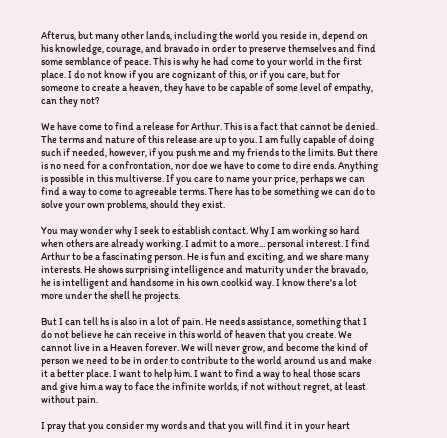Afterus, but many other lands, including the world you reside in, depend on his knowledge, courage, and bravado in order to preserve themselves and find some semblance of peace. This is why he had come to your world in the first place. I do not know if you are cognizant of this, or if you care, but for someone to create a heaven, they have to be capable of some level of empathy, can they not?

We have come to find a release for Arthur. This is a fact that cannot be denied. The terms and nature of this release are up to you. I am fully capable of doing such if needed, however, if you push me and my friends to the limits. But there is no need for a confrontation, nor doe we have to come to dire ends. Anything is possible in this multiverse. If you care to name your price, perhaps we can find a way to come to agreeable terms. There has to be something we can do to solve your own problems, should they exist.

You may wonder why I seek to establish contact. Why I am working so hard when others are already working. I admit to a more... personal interest. I find Arthur to be a fascinating person. He is fun and exciting, and we share many interests. He shows surprising intelligence and maturity under the bravado, he is intelligent and handsome in his own coolkid way. I know there's a lot more under the shell he projects.

But I can tell hs is also in a lot of pain. He needs assistance, something that I do not believe he can receive in this world of heaven that you create. We cannot live in a Heaven forever. We will never grow, and become the kind of person we need to be in order to contribute to the world around us and make it a better place. I want to help him. I want to find a way to heal those scars and give him a way to face the infinite worlds, if not without regret, at least without pain.

I pray that you consider my words and that you will find it in your heart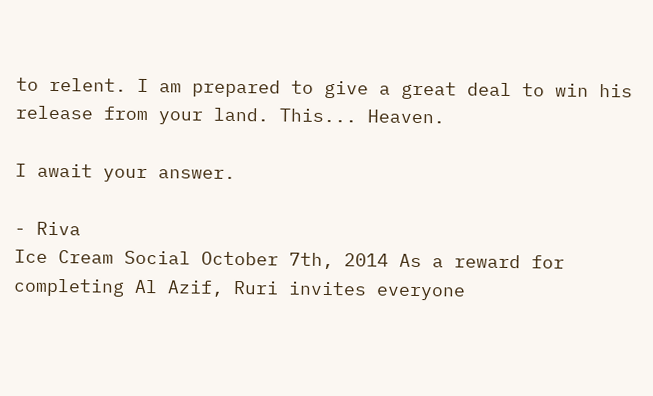to relent. I am prepared to give a great deal to win his release from your land. This... Heaven.

I await your answer.

- Riva
Ice Cream Social October 7th, 2014 As a reward for completing Al Azif, Ruri invites everyone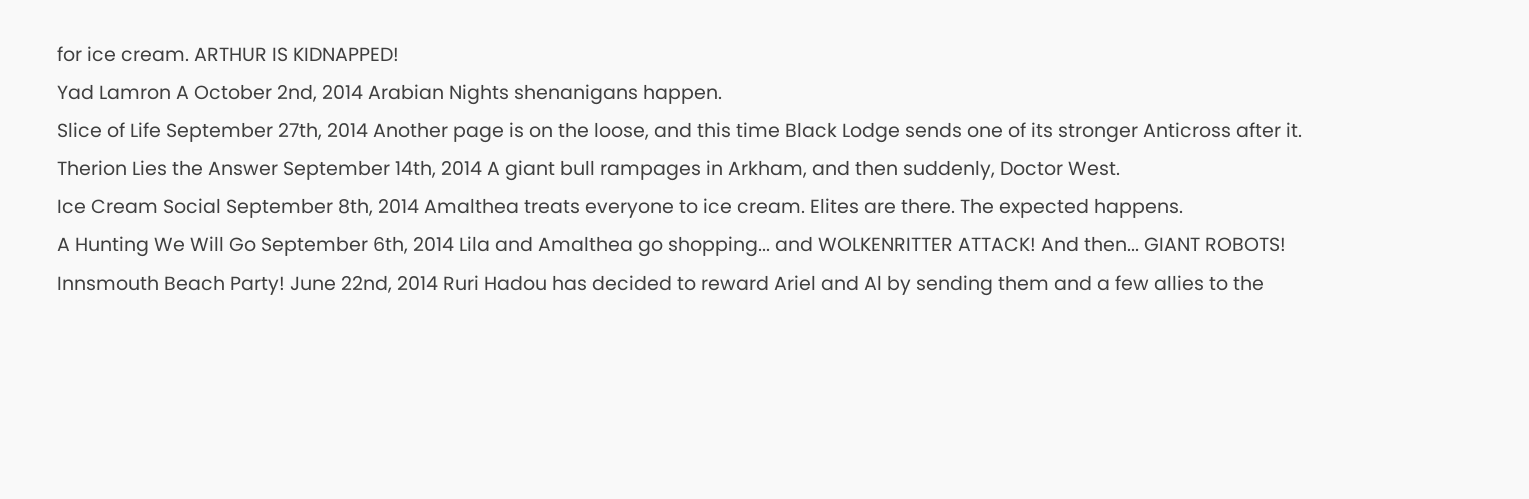for ice cream. ARTHUR IS KIDNAPPED!
Yad Lamron A October 2nd, 2014 Arabian Nights shenanigans happen.
Slice of Life September 27th, 2014 Another page is on the loose, and this time Black Lodge sends one of its stronger Anticross after it.
Therion Lies the Answer September 14th, 2014 A giant bull rampages in Arkham, and then suddenly, Doctor West.
Ice Cream Social September 8th, 2014 Amalthea treats everyone to ice cream. Elites are there. The expected happens.
A Hunting We Will Go September 6th, 2014 Lila and Amalthea go shopping... and WOLKENRITTER ATTACK! And then... GIANT ROBOTS!
Innsmouth Beach Party! June 22nd, 2014 Ruri Hadou has decided to reward Ariel and Al by sending them and a few allies to the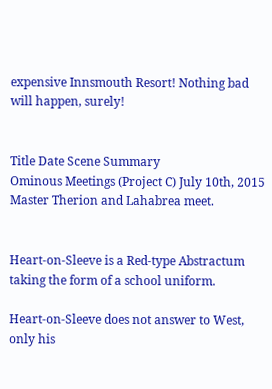expensive Innsmouth Resort! Nothing bad will happen, surely!


Title Date Scene Summary
Ominous Meetings (Project C) July 10th, 2015 Master Therion and Lahabrea meet.


Heart-on-Sleeve is a Red-type Abstractum taking the form of a school uniform.

Heart-on-Sleeve does not answer to West, only his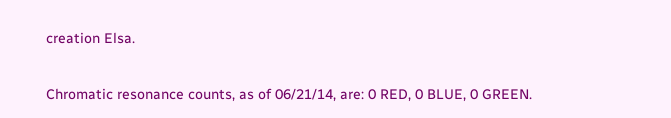creation Elsa.


Chromatic resonance counts, as of 06/21/14, are: 0 RED, 0 BLUE, 0 GREEN.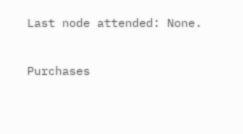Last node attended: None.

Purchases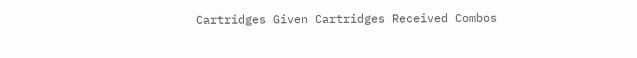Cartridges Given Cartridges Received Combos